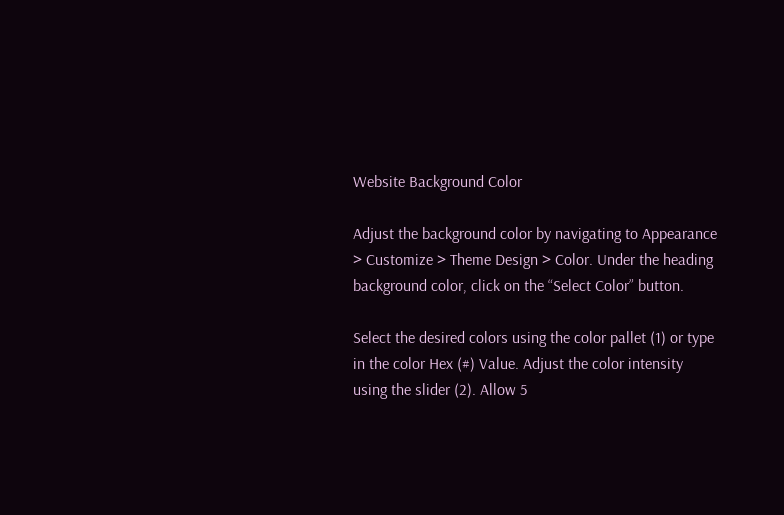Website Background Color

Adjust the background color by navigating to Appearance > Customize > Theme Design > Color. Under the heading background color, click on the “Select Color” button.

Select the desired colors using the color pallet (1) or type in the color Hex (#) Value. Adjust the color intensity using the slider (2). Allow 5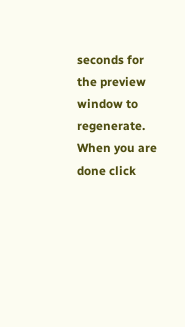seconds for the preview window to regenerate. When you are done click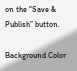on the “Save & Publish” button.

Background Color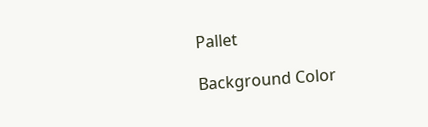Pallet

Background Color